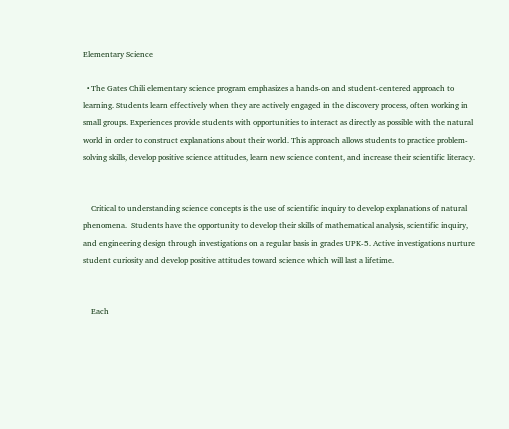Elementary Science

  • The Gates Chili elementary science program emphasizes a hands-on and student-centered approach to learning. Students learn effectively when they are actively engaged in the discovery process, often working in small groups. Experiences provide students with opportunities to interact as directly as possible with the natural world in order to construct explanations about their world. This approach allows students to practice problem-solving skills, develop positive science attitudes, learn new science content, and increase their scientific literacy.


    Critical to understanding science concepts is the use of scientific inquiry to develop explanations of natural phenomena.  Students have the opportunity to develop their skills of mathematical analysis, scientific inquiry, and engineering design through investigations on a regular basis in grades UPK-5. Active investigations nurture student curiosity and develop positive attitudes toward science which will last a lifetime.


    Each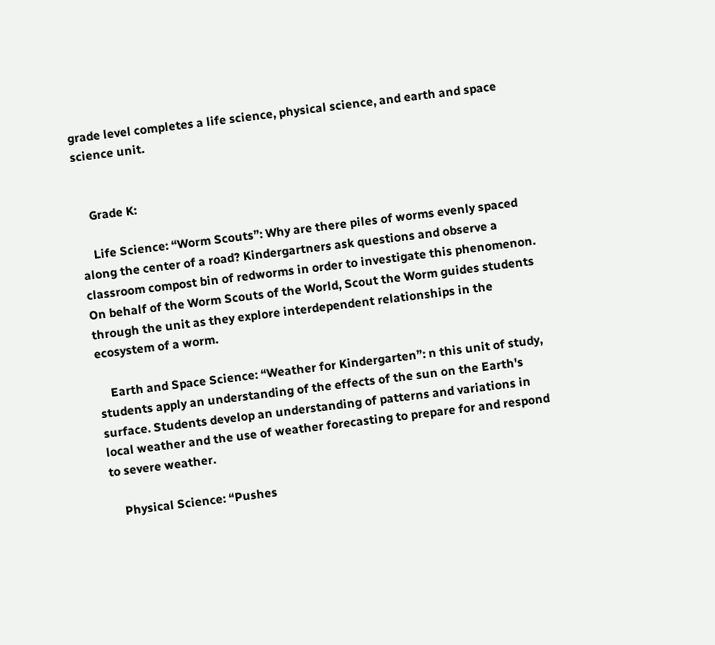grade level completes a life science, physical science, and earth and space science unit.


    Grade K:

    Life Science: “Worm Scouts”: Why are there piles of worms evenly spaced along the center of a road? Kindergartners ask questions and observe a classroom compost bin of redworms in order to investigate this phenomenon. On behalf of the Worm Scouts of the World, Scout the Worm guides students through the unit as they explore interdependent relationships in the ecosystem of a worm.

    Earth and Space Science: “Weather for Kindergarten”: n this unit of study, students apply an understanding of the effects of the sun on the Earth's surface. Students develop an understanding of patterns and variations in local weather and the use of weather forecasting to prepare for and respond to severe weather.

    Physical Science: “Pushes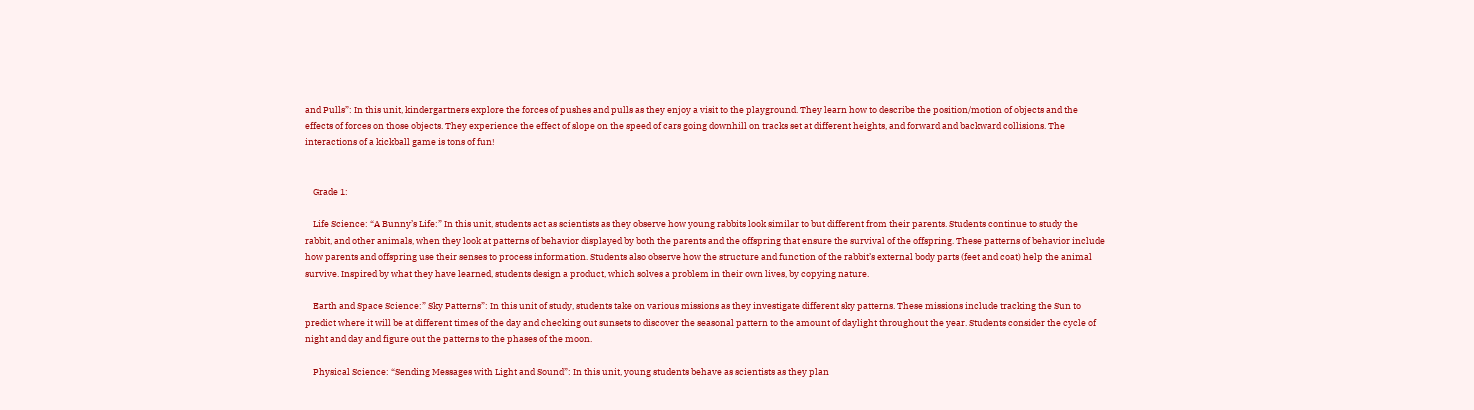and Pulls”: In this unit, kindergartners explore the forces of pushes and pulls as they enjoy a visit to the playground. They learn how to describe the position/motion of objects and the effects of forces on those objects. They experience the effect of slope on the speed of cars going downhill on tracks set at different heights, and forward and backward collisions. The interactions of a kickball game is tons of fun!


    Grade 1:

    Life Science: “A Bunny’s Life:” In this unit, students act as scientists as they observe how young rabbits look similar to but different from their parents. Students continue to study the rabbit, and other animals, when they look at patterns of behavior displayed by both the parents and the offspring that ensure the survival of the offspring. These patterns of behavior include how parents and offspring use their senses to process information. Students also observe how the structure and function of the rabbit’s external body parts (feet and coat) help the animal survive. Inspired by what they have learned, students design a product, which solves a problem in their own lives, by copying nature.

    Earth and Space Science:” Sky Patterns”: In this unit of study, students take on various missions as they investigate different sky patterns. These missions include tracking the Sun to predict where it will be at different times of the day and checking out sunsets to discover the seasonal pattern to the amount of daylight throughout the year. Students consider the cycle of night and day and figure out the patterns to the phases of the moon.

    Physical Science: “Sending Messages with Light and Sound”: In this unit, young students behave as scientists as they plan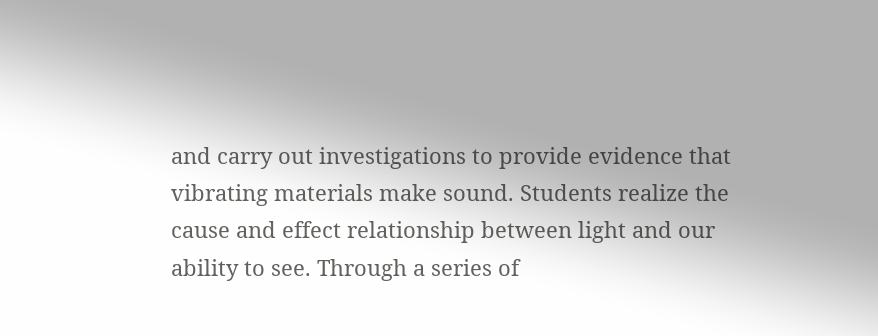and carry out investigations to provide evidence that vibrating materials make sound. Students realize the cause and effect relationship between light and our ability to see. Through a series of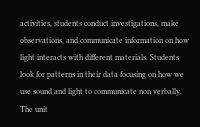activities, students conduct investigations, make observations, and communicate information on how light interacts with different materials. Students look for patterns in their data focusing on how we use sound and light to communicate non verbally. The unit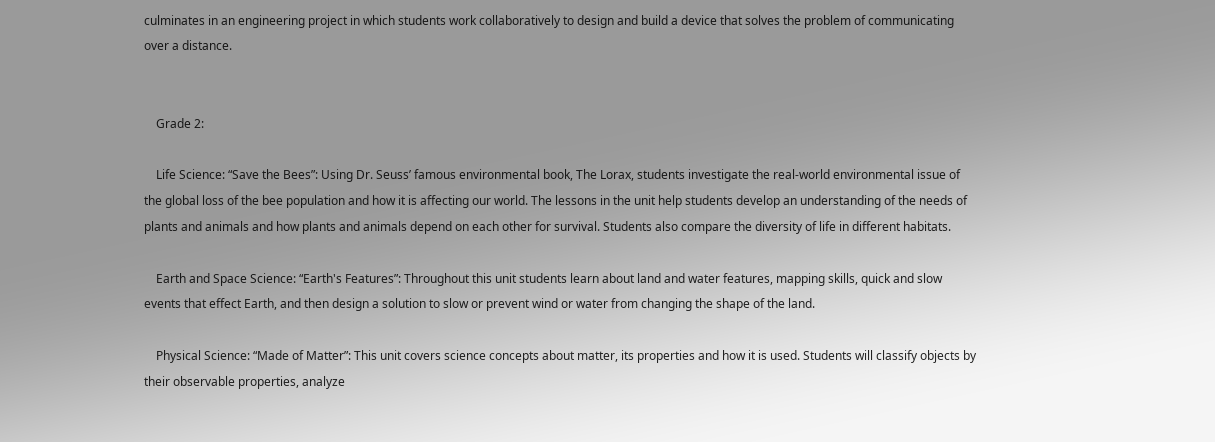culminates in an engineering project in which students work collaboratively to design and build a device that solves the problem of communicating over a distance.


    Grade 2:

    Life Science: “Save the Bees”: Using Dr. Seuss’ famous environmental book, The Lorax, students investigate the real-world environmental issue of the global loss of the bee population and how it is affecting our world. The lessons in the unit help students develop an understanding of the needs of plants and animals and how plants and animals depend on each other for survival. Students also compare the diversity of life in different habitats.

    Earth and Space Science: “Earth's Features”: Throughout this unit students learn about land and water features, mapping skills, quick and slow events that effect Earth, and then design a solution to slow or prevent wind or water from changing the shape of the land.

    Physical Science: “Made of Matter”: This unit covers science concepts about matter, its properties and how it is used. Students will classify objects by their observable properties, analyze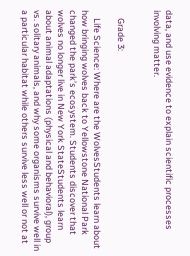data, and use evidence to explain scientific processes involving matter.


    Grade 3:

    Life Science: Where are the WolvesStudents learn about how bringing wolves back to Yellowstone National Park changed the park’s ecosystem. Students discover that wolves no longer live in New York StateStudents learn about animal adaptations (physical and behavioral), group vs. solitary animals, and why some organisms survive well in a particular habitat while others survive less well or not at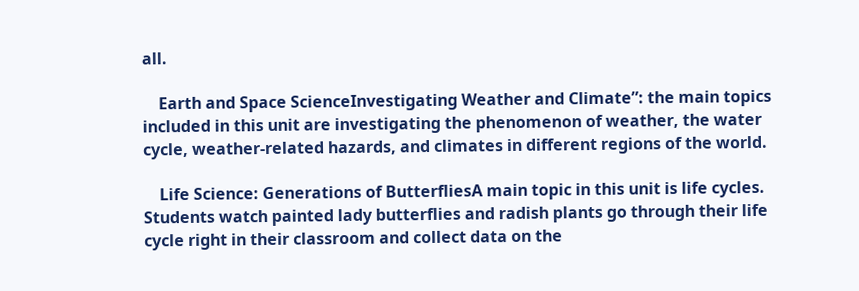all.

    Earth and Space ScienceInvestigating Weather and Climate”: the main topics included in this unit are investigating the phenomenon of weather, the water cycle, weather-related hazards, and climates in different regions of the world.

    Life Science: Generations of ButterfliesA main topic in this unit is life cycles. Students watch painted lady butterflies and radish plants go through their life cycle right in their classroom and collect data on the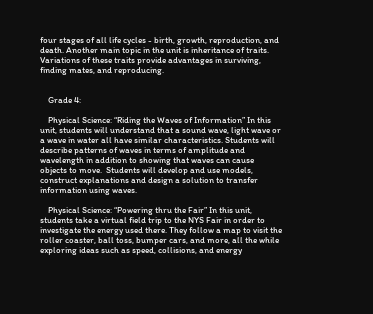four stages of all life cycles - birth, growth, reproduction, and death. Another main topic in the unit is inheritance of traits. Variations of these traits provide advantages in surviving, finding mates, and reproducing.


    Grade 4:

    Physical Science: “Riding the Waves of Information” In this unit, students will understand that a sound wave, light wave or a wave in water all have similar characteristics. Students will describe patterns of waves in terms of amplitude and wavelength in addition to showing that waves can cause objects to move.  Students will develop and use models, construct explanations and design a solution to transfer information using waves.

    Physical Science: “Powering thru the Fair” In this unit, students take a virtual field trip to the NYS Fair in order to investigate the energy used there. They follow a map to visit the roller coaster, ball toss, bumper cars, and more, all the while exploring ideas such as speed, collisions, and energy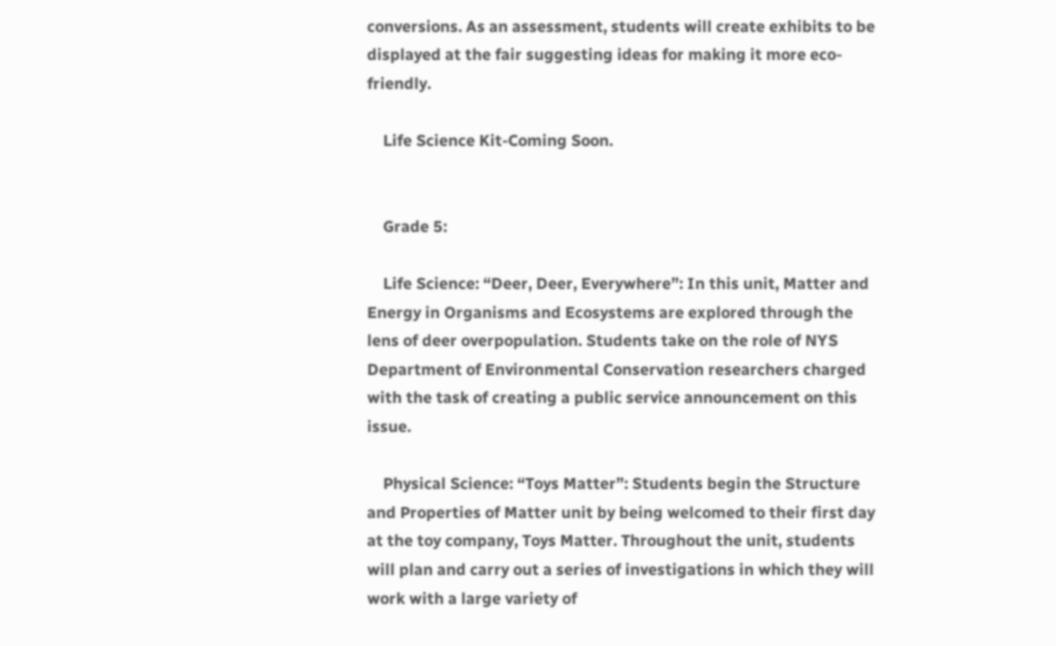conversions. As an assessment, students will create exhibits to be displayed at the fair suggesting ideas for making it more eco-friendly.

    Life Science Kit-Coming Soon.


    Grade 5:

    Life Science: “Deer, Deer, Everywhere”: In this unit, Matter and Energy in Organisms and Ecosystems are explored through the lens of deer overpopulation. Students take on the role of NYS Department of Environmental Conservation researchers charged with the task of creating a public service announcement on this issue.

    Physical Science: “Toys Matter”: Students begin the Structure and Properties of Matter unit by being welcomed to their first day at the toy company, Toys Matter. Throughout the unit, students will plan and carry out a series of investigations in which they will work with a large variety of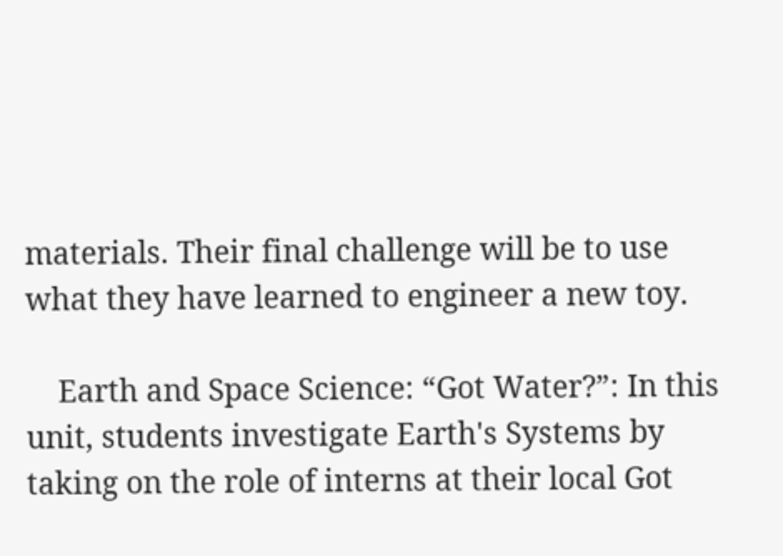materials. Their final challenge will be to use what they have learned to engineer a new toy.

    Earth and Space Science: “Got Water?”: In this unit, students investigate Earth's Systems by taking on the role of interns at their local Got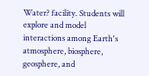Water? facility. Students will explore and model interactions among Earth's atmosphere, biosphere, geosphere, and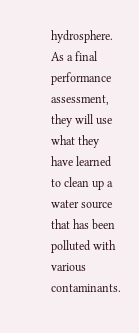hydrosphere. As a final performance assessment, they will use what they have learned to clean up a water source that has been polluted with various contaminants.